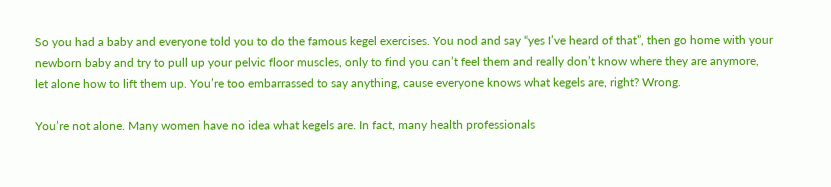So you had a baby and everyone told you to do the famous kegel exercises. You nod and say “yes I’ve heard of that”, then go home with your newborn baby and try to pull up your pelvic floor muscles, only to find you can’t feel them and really don’t know where they are anymore, let alone how to lift them up. You’re too embarrassed to say anything, cause everyone knows what kegels are, right? Wrong.

You’re not alone. Many women have no idea what kegels are. In fact, many health professionals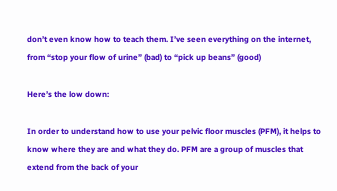don’t even know how to teach them. I’ve seen everything on the internet, from “stop your flow of urine” (bad) to “pick up beans” (good)

Here’s the low down:

In order to understand how to use your pelvic floor muscles (PFM), it helps to know where they are and what they do. PFM are a group of muscles that extend from the back of your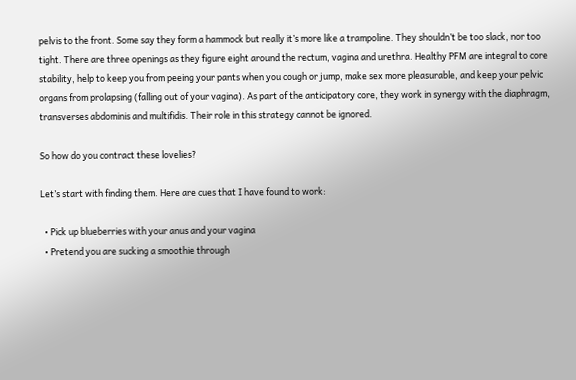pelvis to the front. Some say they form a hammock but really it’s more like a trampoline. They shouldn’t be too slack, nor too tight. There are three openings as they figure eight around the rectum, vagina and urethra. Healthy PFM are integral to core stability, help to keep you from peeing your pants when you cough or jump, make sex more pleasurable, and keep your pelvic organs from prolapsing (falling out of your vagina). As part of the anticipatory core, they work in synergy with the diaphragm, transverses abdominis and multifidis. Their role in this strategy cannot be ignored.

So how do you contract these lovelies?

Let’s start with finding them. Here are cues that I have found to work:

  • Pick up blueberries with your anus and your vagina
  • Pretend you are sucking a smoothie through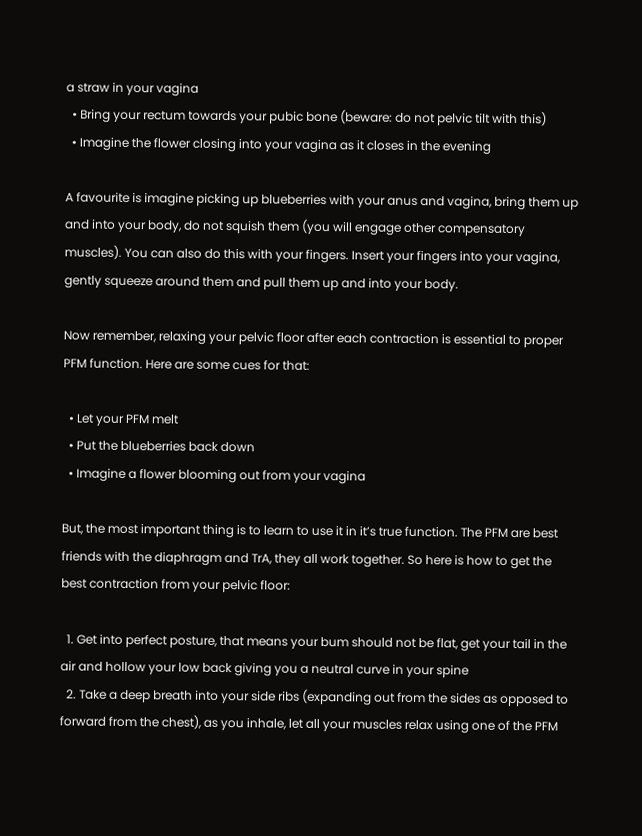a straw in your vagina
  • Bring your rectum towards your pubic bone (beware: do not pelvic tilt with this)
  • Imagine the flower closing into your vagina as it closes in the evening

A favourite is imagine picking up blueberries with your anus and vagina, bring them up and into your body, do not squish them (you will engage other compensatory muscles). You can also do this with your fingers. Insert your fingers into your vagina, gently squeeze around them and pull them up and into your body.

Now remember, relaxing your pelvic floor after each contraction is essential to proper PFM function. Here are some cues for that:

  • Let your PFM melt
  • Put the blueberries back down
  • Imagine a flower blooming out from your vagina

But, the most important thing is to learn to use it in it’s true function. The PFM are best friends with the diaphragm and TrA, they all work together. So here is how to get the best contraction from your pelvic floor:

  1. Get into perfect posture, that means your bum should not be flat, get your tail in the air and hollow your low back giving you a neutral curve in your spine
  2. Take a deep breath into your side ribs (expanding out from the sides as opposed to forward from the chest), as you inhale, let all your muscles relax using one of the PFM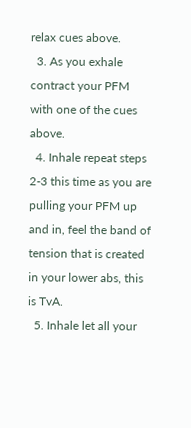relax cues above.
  3. As you exhale contract your PFM with one of the cues above.
  4. Inhale repeat steps 2-3 this time as you are pulling your PFM up and in, feel the band of tension that is created in your lower abs, this is TvA.
  5. Inhale let all your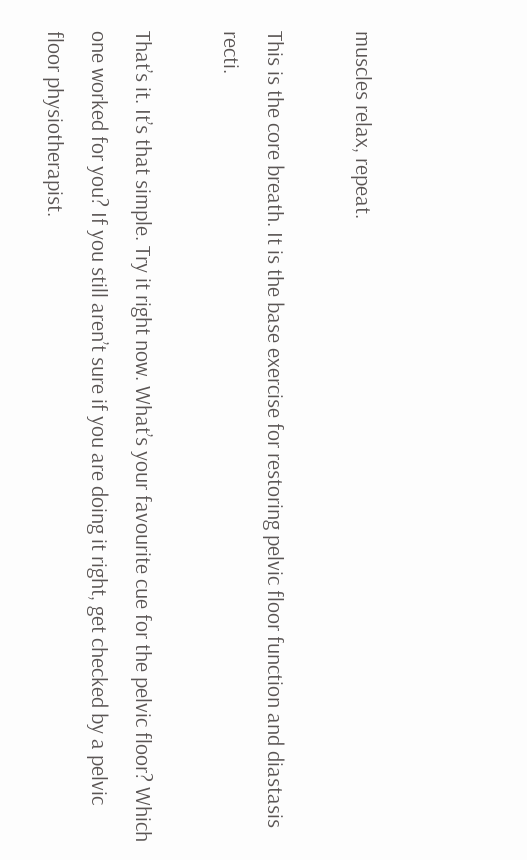muscles relax, repeat.

This is the core breath. It is the base exercise for restoring pelvic floor function and diastasis recti.

That’s it. It’s that simple. Try it right now. What’s your favourite cue for the pelvic floor? Which one worked for you? If you still aren’t sure if you are doing it right, get checked by a pelvic floor physiotherapist.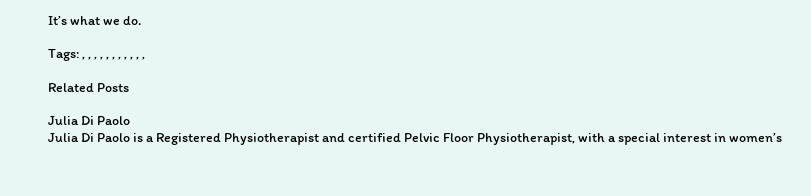It’s what we do.

Tags: , , , , , , , , , , ,

Related Posts

Julia Di Paolo
Julia Di Paolo is a Registered Physiotherapist and certified Pelvic Floor Physiotherapist, with a special interest in women’s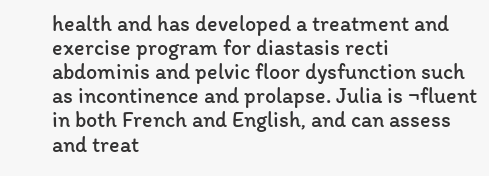health and has developed a treatment and exercise program for diastasis recti abdominis and pelvic floor dysfunction such as incontinence and prolapse. Julia is ¬fluent in both French and English, and can assess and treat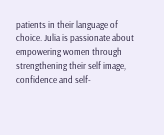patients in their language of choice. Julia is passionate about empowering women through strengthening their self image, confidence and self-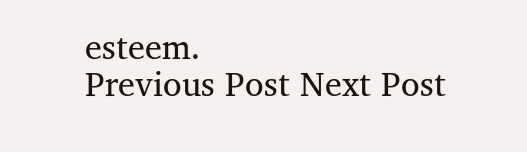esteem.
Previous Post Next Post